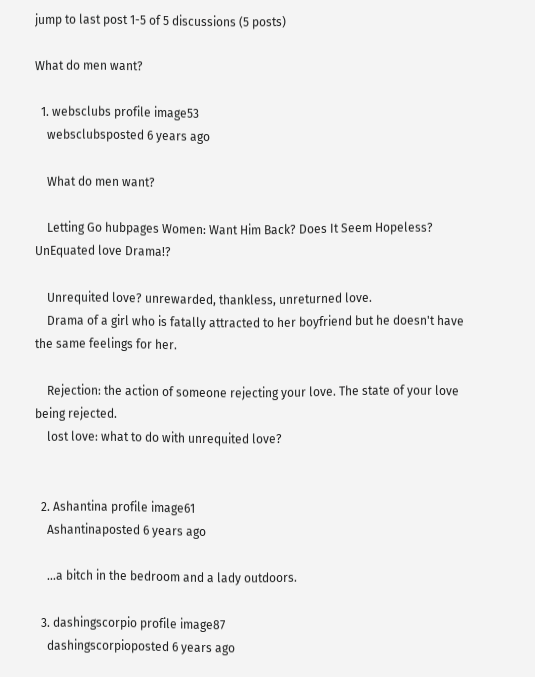jump to last post 1-5 of 5 discussions (5 posts)

What do men want?

  1. websclubs profile image53
    websclubsposted 6 years ago

    What do men want?

    Letting Go hubpages Women: Want Him Back? Does It Seem Hopeless? UnEquated love Drama!?

    Unrequited love? unrewarded, thankless, unreturned love.
    Drama of a girl who is fatally attracted to her boyfriend but he doesn't have the same feelings for her.

    Rejection: the action of someone rejecting your love. The state of your love being rejected.
    lost love: what to do with unrequited love?


  2. Ashantina profile image61
    Ashantinaposted 6 years ago

    ...a bitch in the bedroom and a lady outdoors.

  3. dashingscorpio profile image87
    dashingscorpioposted 6 years ago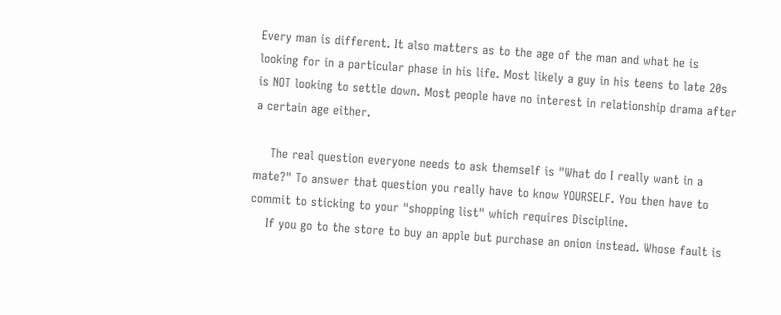Every man is different. It also matters as to the age of the man and what he is looking for in a particular phase in his life. Most likely a guy in his teens to late 20s is NOT looking to settle down. Most people have no interest in relationship drama after a certain age either.

    The real question everyone needs to ask themself is "What do I really want in a mate?" To answer that question you really have to know YOURSELF. You then have to commit to sticking to your "shopping list" which requires Discipline.
    If you go to the store to buy an apple but purchase an onion instead. Whose fault is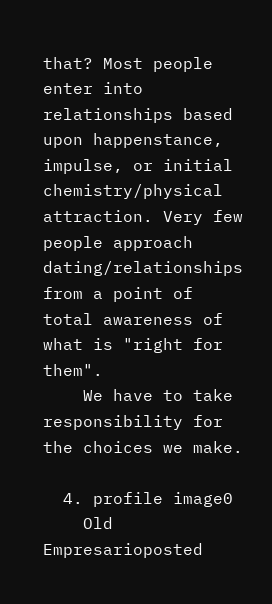that? Most people enter into relationships based upon happenstance, impulse, or initial chemistry/physical attraction. Very few people approach dating/relationships from a point of total awareness of what is "right for them".
    We have to take responsibility for the choices we make.

  4. profile image0
    Old Empresarioposted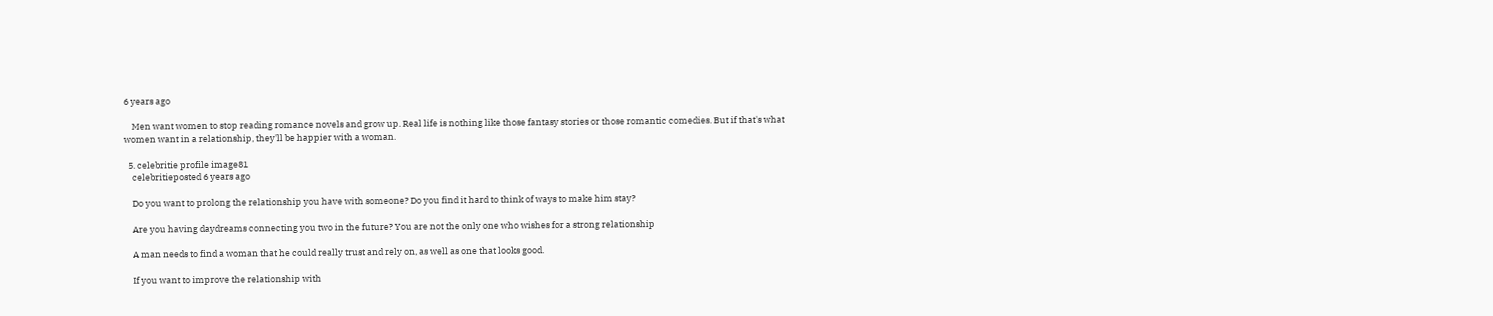6 years ago

    Men want women to stop reading romance novels and grow up. Real life is nothing like those fantasy stories or those romantic comedies. But if that's what women want in a relationship, they'll be happier with a woman.

  5. celebritie profile image81
    celebritieposted 6 years ago

    Do you want to prolong the relationship you have with someone? Do you find it hard to think of ways to make him stay?

    Are you having daydreams connecting you two in the future? You are not the only one who wishes for a strong relationship

    A man needs to find a woman that he could really trust and rely on, as well as one that looks good.

    If you want to improve the relationship with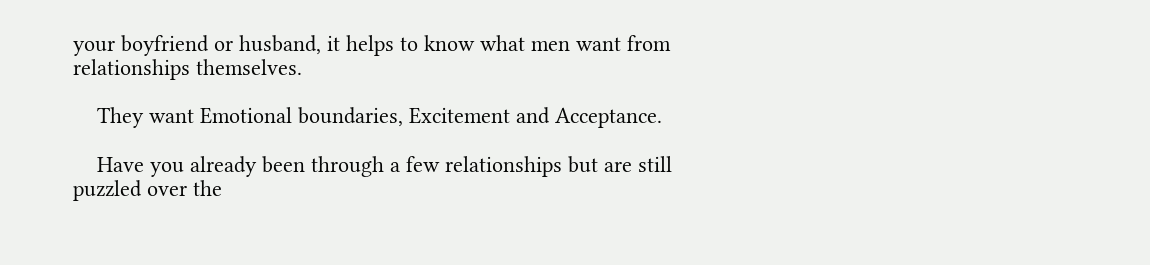your boyfriend or husband, it helps to know what men want from relationships themselves.

    They want Emotional boundaries, Excitement and Acceptance.

    Have you already been through a few relationships but are still puzzled over the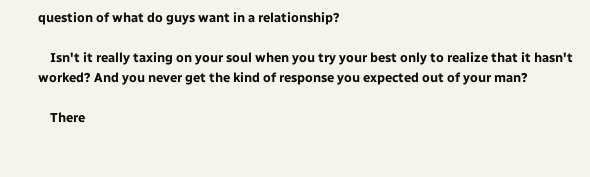question of what do guys want in a relationship?

    Isn't it really taxing on your soul when you try your best only to realize that it hasn't worked? And you never get the kind of response you expected out of your man?

    There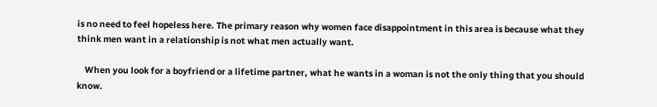is no need to feel hopeless here. The primary reason why women face disappointment in this area is because what they think men want in a relationship is not what men actually want.

    When you look for a boyfriend or a lifetime partner, what he wants in a woman is not the only thing that you should know.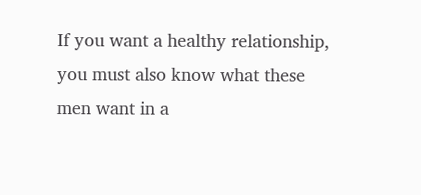If you want a healthy relationship, you must also know what these men want in a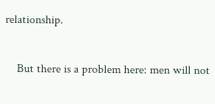relationship.

    But there is a problem here: men will not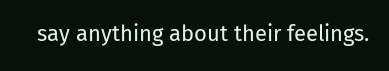say anything about their feelings.